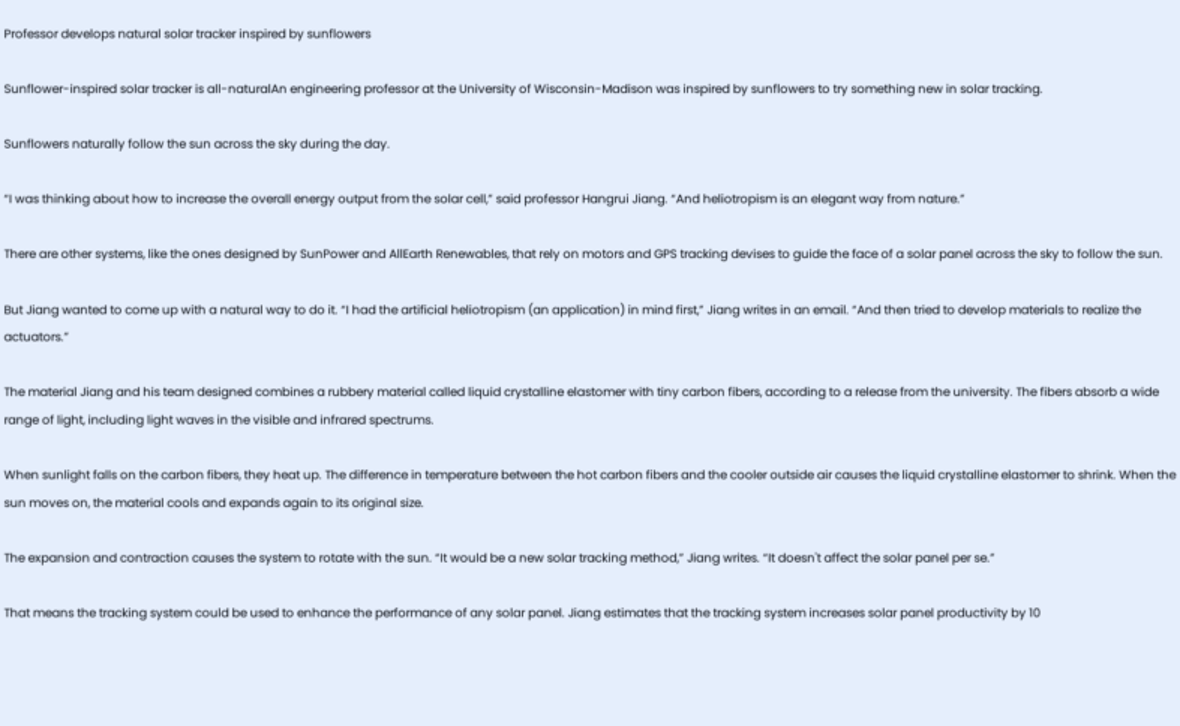Professor develops natural solar tracker inspired by sunflowers

Sunflower-inspired solar tracker is all-naturalAn engineering professor at the University of Wisconsin-Madison was inspired by sunflowers to try something new in solar tracking.

Sunflowers naturally follow the sun across the sky during the day.

“I was thinking about how to increase the overall energy output from the solar cell,” said professor Hangrui Jiang. “And heliotropism is an elegant way from nature.”

There are other systems, like the ones designed by SunPower and AllEarth Renewables, that rely on motors and GPS tracking devises to guide the face of a solar panel across the sky to follow the sun.

But Jiang wanted to come up with a natural way to do it. “I had the artificial heliotropism (an application) in mind first,” Jiang writes in an email. “And then tried to develop materials to realize the actuators.”

The material Jiang and his team designed combines a rubbery material called liquid crystalline elastomer with tiny carbon fibers, according to a release from the university. The fibers absorb a wide range of light, including light waves in the visible and infrared spectrums.

When sunlight falls on the carbon fibers, they heat up. The difference in temperature between the hot carbon fibers and the cooler outside air causes the liquid crystalline elastomer to shrink. When the sun moves on, the material cools and expands again to its original size.

The expansion and contraction causes the system to rotate with the sun. “It would be a new solar tracking method,” Jiang writes. “It doesn't affect the solar panel per se.”

That means the tracking system could be used to enhance the performance of any solar panel. Jiang estimates that the tracking system increases solar panel productivity by 10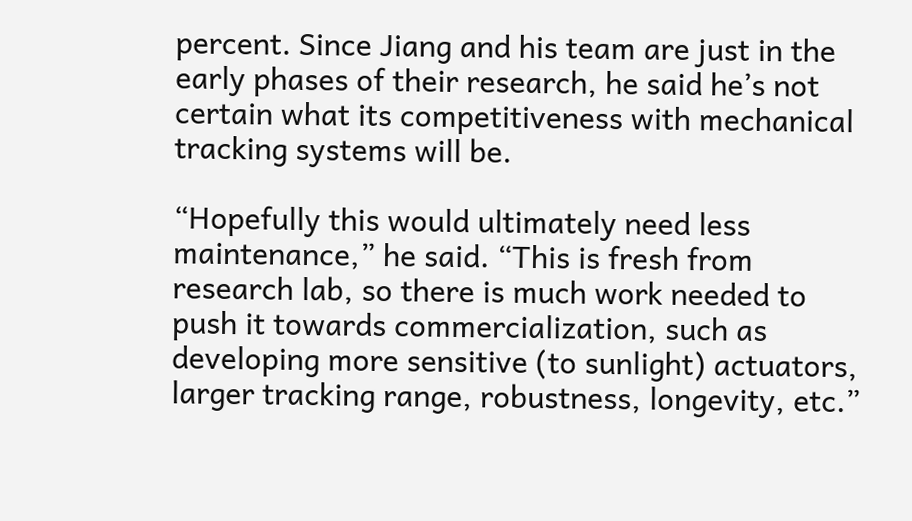percent. Since Jiang and his team are just in the early phases of their research, he said he’s not certain what its competitiveness with mechanical tracking systems will be.

“Hopefully this would ultimately need less maintenance,” he said. “This is fresh from research lab, so there is much work needed to push it towards commercialization, such as developing more sensitive (to sunlight) actuators, larger tracking range, robustness, longevity, etc.”